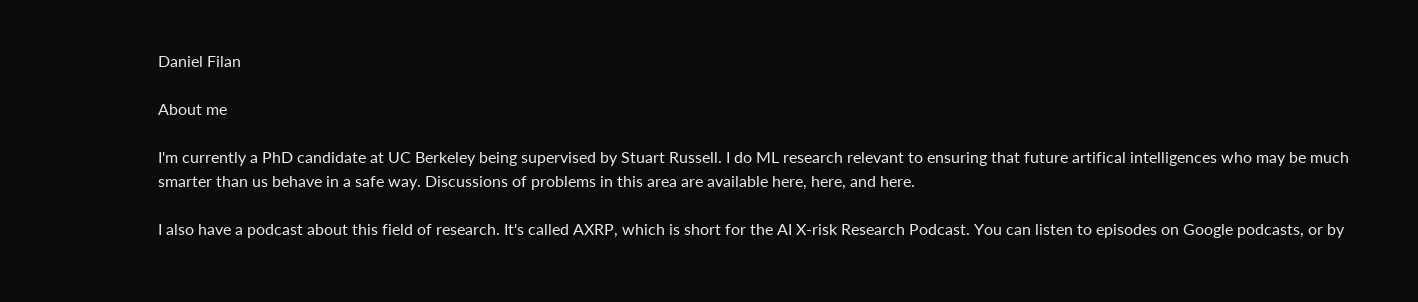Daniel Filan

About me

I'm currently a PhD candidate at UC Berkeley being supervised by Stuart Russell. I do ML research relevant to ensuring that future artifical intelligences who may be much smarter than us behave in a safe way. Discussions of problems in this area are available here, here, and here.

I also have a podcast about this field of research. It's called AXRP, which is short for the AI X-risk Research Podcast. You can listen to episodes on Google podcasts, or by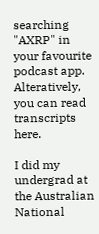searching "AXRP" in your favourite podcast app. Alteratively, you can read transcripts here.

I did my undergrad at the Australian National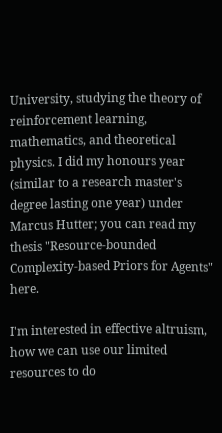University, studying the theory of reinforcement learning, mathematics, and theoretical physics. I did my honours year (similar to a research master's degree lasting one year) under Marcus Hutter; you can read my thesis "Resource-bounded Complexity-based Priors for Agents" here.

I'm interested in effective altruism, how we can use our limited resources to do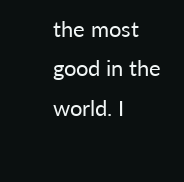the most good in the world. I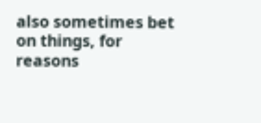also sometimes bet on things, for reasons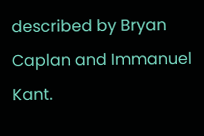described by Bryan Caplan and Immanuel Kant.